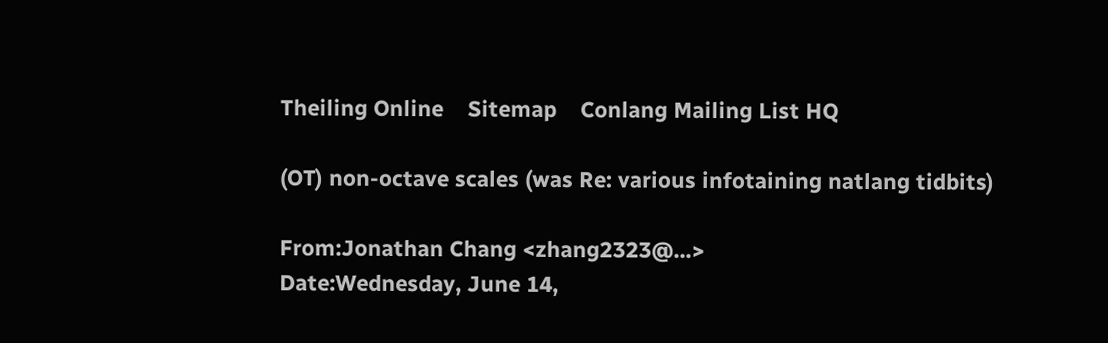Theiling Online    Sitemap    Conlang Mailing List HQ

(OT) non-octave scales (was Re: various infotaining natlang tidbits)

From:Jonathan Chang <zhang2323@...>
Date:Wednesday, June 14,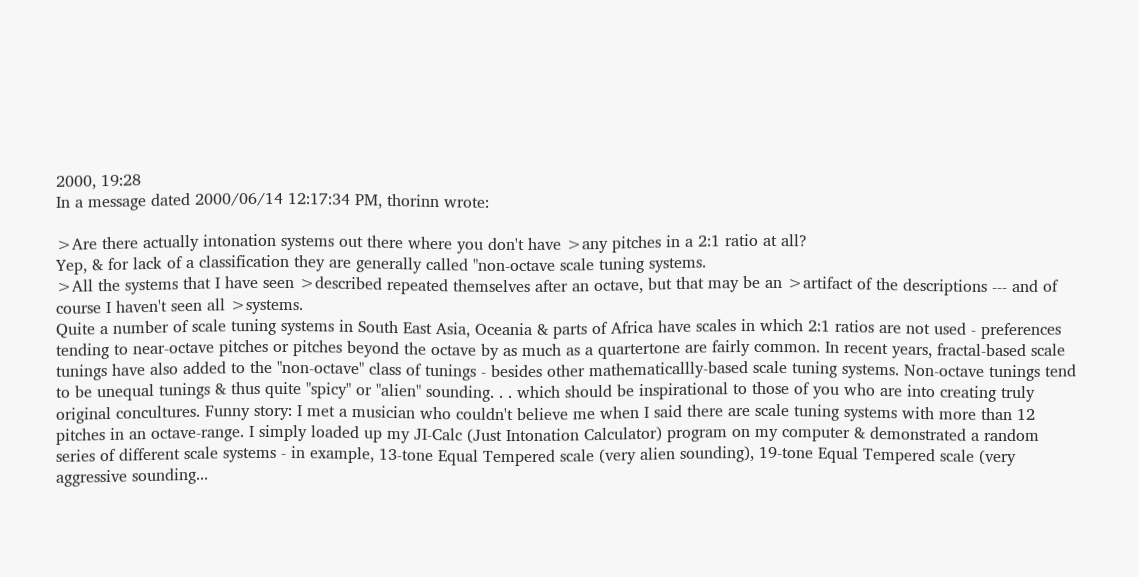2000, 19:28
In a message dated 2000/06/14 12:17:34 PM, thorinn wrote:

>Are there actually intonation systems out there where you don't have >any pitches in a 2:1 ratio at all?
Yep, & for lack of a classification they are generally called "non-octave scale tuning systems.
>All the systems that I have seen >described repeated themselves after an octave, but that may be an >artifact of the descriptions --- and of course I haven't seen all >systems.
Quite a number of scale tuning systems in South East Asia, Oceania & parts of Africa have scales in which 2:1 ratios are not used - preferences tending to near-octave pitches or pitches beyond the octave by as much as a quartertone are fairly common. In recent years, fractal-based scale tunings have also added to the "non-octave" class of tunings - besides other mathematicallly-based scale tuning systems. Non-octave tunings tend to be unequal tunings & thus quite "spicy" or "alien" sounding. . . which should be inspirational to those of you who are into creating truly original concultures. Funny story: I met a musician who couldn't believe me when I said there are scale tuning systems with more than 12 pitches in an octave-range. I simply loaded up my JI-Calc (Just Intonation Calculator) program on my computer & demonstrated a random series of different scale systems - in example, 13-tone Equal Tempered scale (very alien sounding), 19-tone Equal Tempered scale (very aggressive sounding...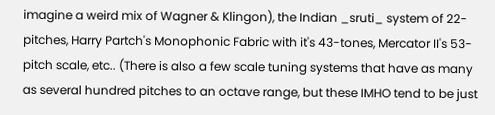imagine a weird mix of Wagner & Klingon), the Indian _sruti_ system of 22-pitches, Harry Partch's Monophonic Fabric with it's 43-tones, Mercator II's 53-pitch scale, etc.. (There is also a few scale tuning systems that have as many as several hundred pitches to an octave range, but these IMHO tend to be just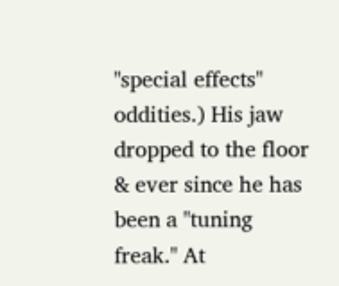"special effects" oddities.) His jaw dropped to the floor & ever since he has been a "tuning freak." At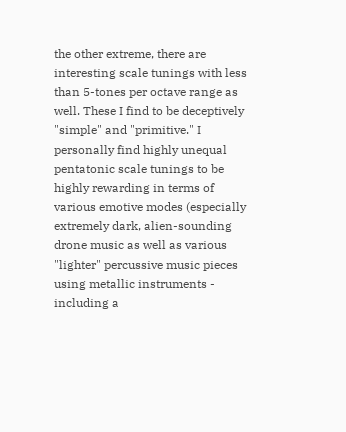the other extreme, there are interesting scale tunings with less than 5-tones per octave range as well. These I find to be deceptively "simple" and "primitive." I personally find highly unequal pentatonic scale tunings to be highly rewarding in terms of various emotive modes (especially extremely dark, alien-sounding drone music as well as various "lighter" percussive music pieces using metallic instruments - including a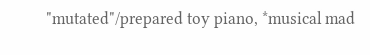"mutated"/prepared toy piano, *musical mad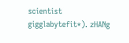scientist gigglabytefit*). zHANg